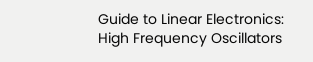Guide to Linear Electronics: High Frequency Oscillators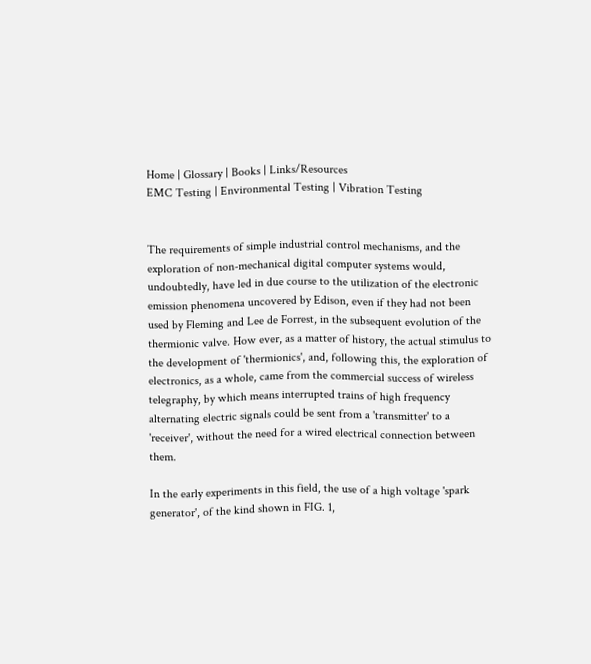Home | Glossary | Books | Links/Resources
EMC Testing | Environmental Testing | Vibration Testing


The requirements of simple industrial control mechanisms, and the exploration of non-mechanical digital computer systems would, undoubtedly, have led in due course to the utilization of the electronic emission phenomena uncovered by Edison, even if they had not been used by Fleming and Lee de Forrest, in the subsequent evolution of the thermionic valve. How ever, as a matter of history, the actual stimulus to the development of 'thermionics', and, following this, the exploration of electronics, as a whole, came from the commercial success of wireless telegraphy, by which means interrupted trains of high frequency alternating electric signals could be sent from a 'transmitter' to a 'receiver', without the need for a wired electrical connection between them.

In the early experiments in this field, the use of a high voltage 'spark generator', of the kind shown in FIG. 1,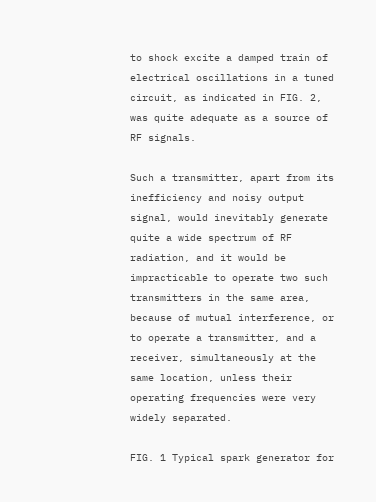to shock excite a damped train of electrical oscillations in a tuned circuit, as indicated in FIG. 2, was quite adequate as a source of RF signals.

Such a transmitter, apart from its inefficiency and noisy output signal, would inevitably generate quite a wide spectrum of RF radiation, and it would be impracticable to operate two such transmitters in the same area, because of mutual interference, or to operate a transmitter, and a receiver, simultaneously at the same location, unless their operating frequencies were very widely separated.

FIG. 1 Typical spark generator for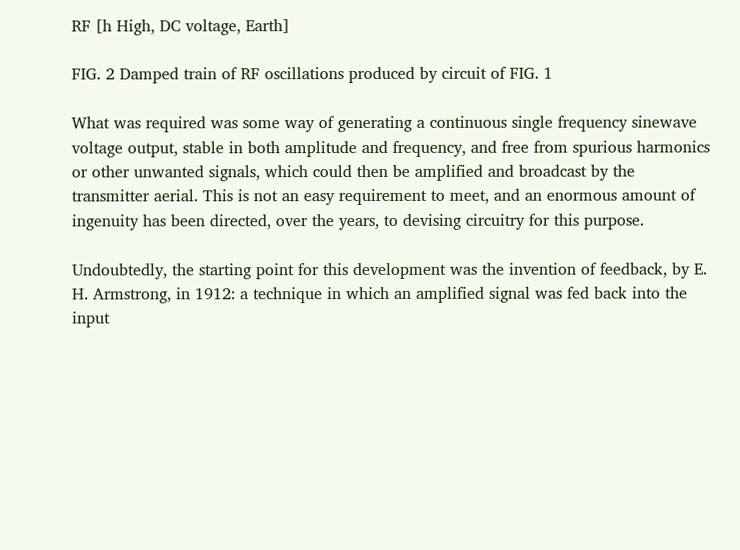RF [h High, DC voltage, Earth]

FIG. 2 Damped train of RF oscillations produced by circuit of FIG. 1

What was required was some way of generating a continuous single frequency sinewave voltage output, stable in both amplitude and frequency, and free from spurious harmonics or other unwanted signals, which could then be amplified and broadcast by the transmitter aerial. This is not an easy requirement to meet, and an enormous amount of ingenuity has been directed, over the years, to devising circuitry for this purpose.

Undoubtedly, the starting point for this development was the invention of feedback, by E. H. Armstrong, in 1912: a technique in which an amplified signal was fed back into the input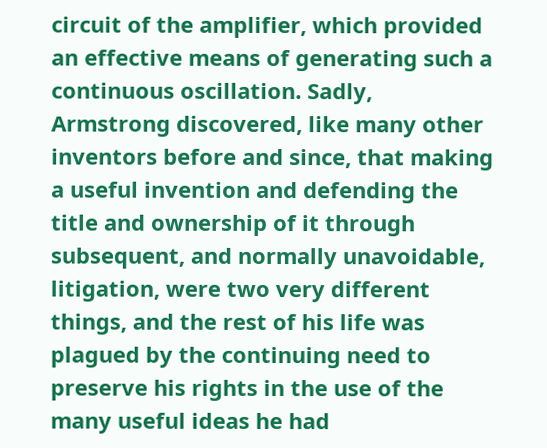circuit of the amplifier, which provided an effective means of generating such a continuous oscillation. Sadly, Armstrong discovered, like many other inventors before and since, that making a useful invention and defending the title and ownership of it through subsequent, and normally unavoidable, litigation, were two very different things, and the rest of his life was plagued by the continuing need to preserve his rights in the use of the many useful ideas he had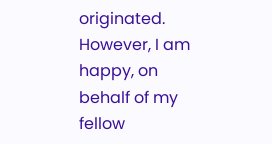originated. However, I am happy, on behalf of my fellow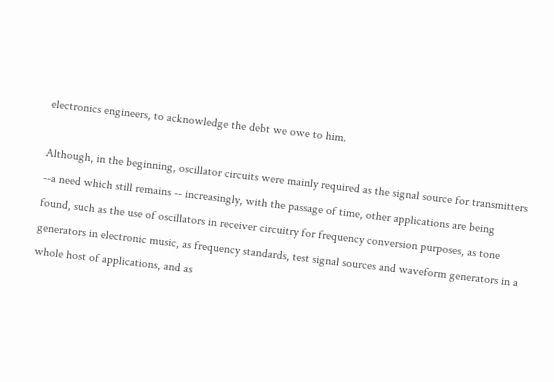electronics engineers, to acknowledge the debt we owe to him.

Although, in the beginning, oscillator circuits were mainly required as the signal source for transmitters --a need which still remains -- increasingly, with the passage of time, other applications are being found, such as the use of oscillators in receiver circuitry for frequency conversion purposes, as tone generators in electronic music, as frequency standards, test signal sources and waveform generators in a whole host of applications, and as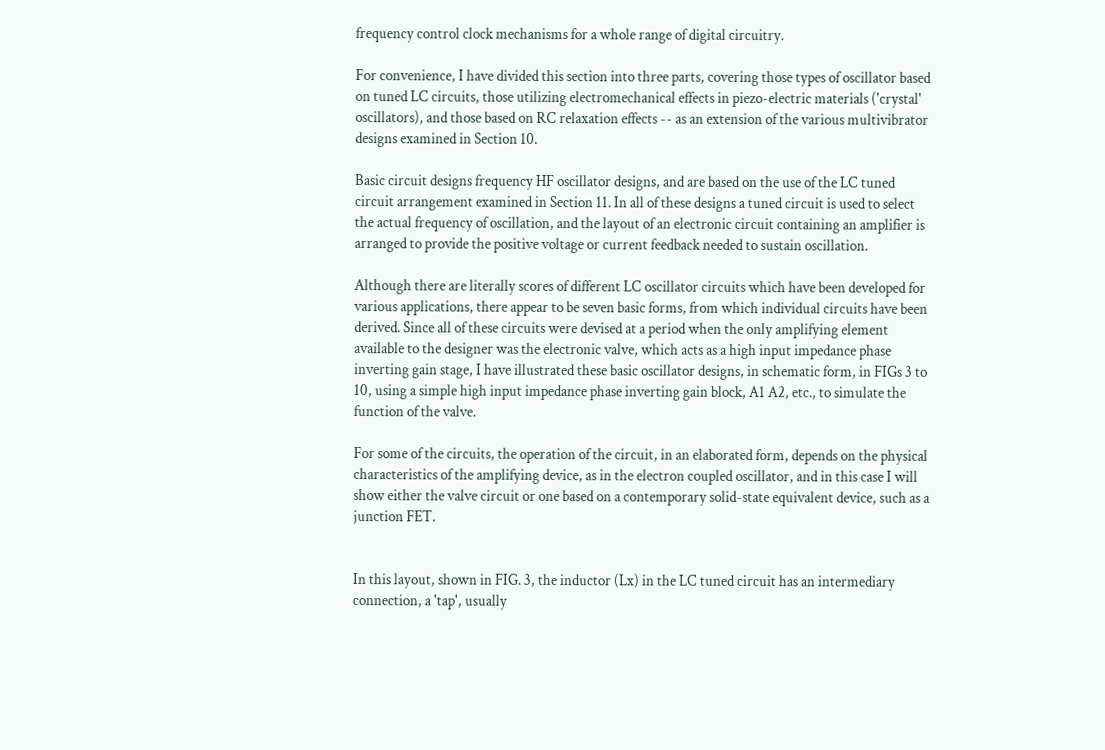frequency control clock mechanisms for a whole range of digital circuitry.

For convenience, I have divided this section into three parts, covering those types of oscillator based on tuned LC circuits, those utilizing electromechanical effects in piezo-electric materials ('crystal' oscillators), and those based on RC relaxation effects -- as an extension of the various multivibrator designs examined in Section 10.

Basic circuit designs frequency HF oscillator designs, and are based on the use of the LC tuned circuit arrangement examined in Section 11. In all of these designs a tuned circuit is used to select the actual frequency of oscillation, and the layout of an electronic circuit containing an amplifier is arranged to provide the positive voltage or current feedback needed to sustain oscillation.

Although there are literally scores of different LC oscillator circuits which have been developed for various applications, there appear to be seven basic forms, from which individual circuits have been derived. Since all of these circuits were devised at a period when the only amplifying element available to the designer was the electronic valve, which acts as a high input impedance phase inverting gain stage, I have illustrated these basic oscillator designs, in schematic form, in FIGs 3 to 10, using a simple high input impedance phase inverting gain block, A1 A2, etc., to simulate the function of the valve.

For some of the circuits, the operation of the circuit, in an elaborated form, depends on the physical characteristics of the amplifying device, as in the electron coupled oscillator, and in this case I will show either the valve circuit or one based on a contemporary solid-state equivalent device, such as a junction FET.


In this layout, shown in FIG. 3, the inductor (Lx) in the LC tuned circuit has an intermediary connection, a 'tap', usually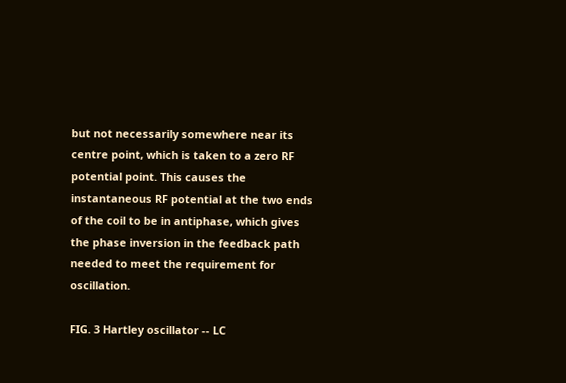but not necessarily somewhere near its centre point, which is taken to a zero RF potential point. This causes the instantaneous RF potential at the two ends of the coil to be in antiphase, which gives the phase inversion in the feedback path needed to meet the requirement for oscillation.

FIG. 3 Hartley oscillator -- LC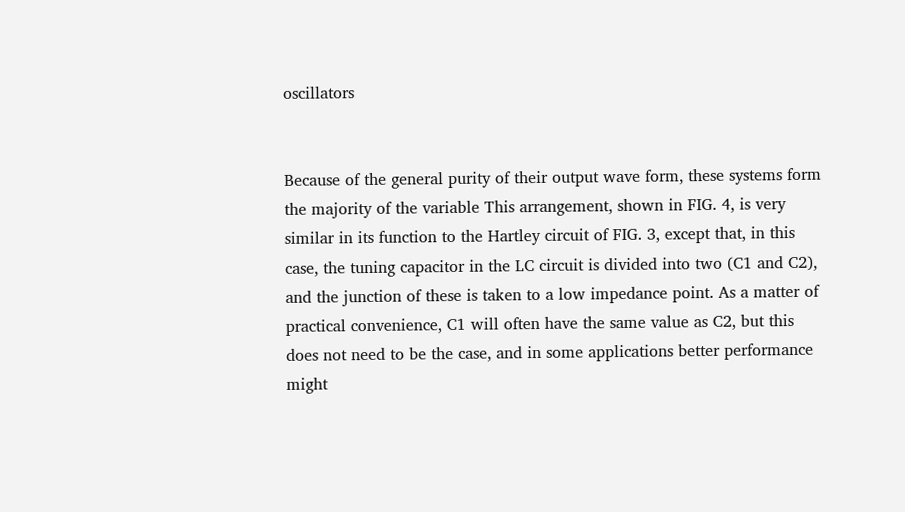oscillators


Because of the general purity of their output wave form, these systems form the majority of the variable This arrangement, shown in FIG. 4, is very similar in its function to the Hartley circuit of FIG. 3, except that, in this case, the tuning capacitor in the LC circuit is divided into two (C1 and C2), and the junction of these is taken to a low impedance point. As a matter of practical convenience, C1 will often have the same value as C2, but this does not need to be the case, and in some applications better performance might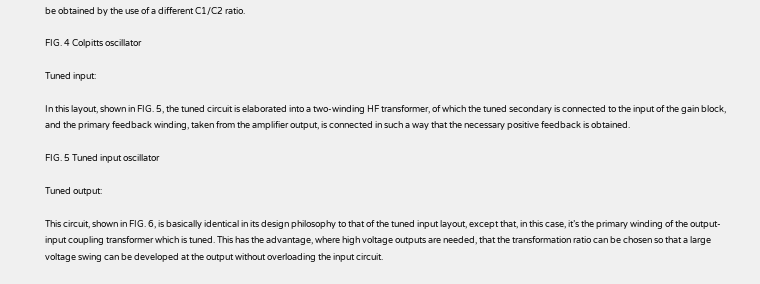be obtained by the use of a different C1/C2 ratio.

FIG. 4 Colpitts oscillator

Tuned input:

In this layout, shown in FIG. 5, the tuned circuit is elaborated into a two-winding HF transformer, of which the tuned secondary is connected to the input of the gain block, and the primary feedback winding, taken from the amplifier output, is connected in such a way that the necessary positive feedback is obtained.

FIG. 5 Tuned input oscillator

Tuned output:

This circuit, shown in FIG. 6, is basically identical in its design philosophy to that of the tuned input layout, except that, in this case, it’s the primary winding of the output-input coupling transformer which is tuned. This has the advantage, where high voltage outputs are needed, that the transformation ratio can be chosen so that a large voltage swing can be developed at the output without overloading the input circuit.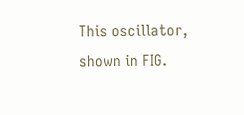This oscillator, shown in FIG.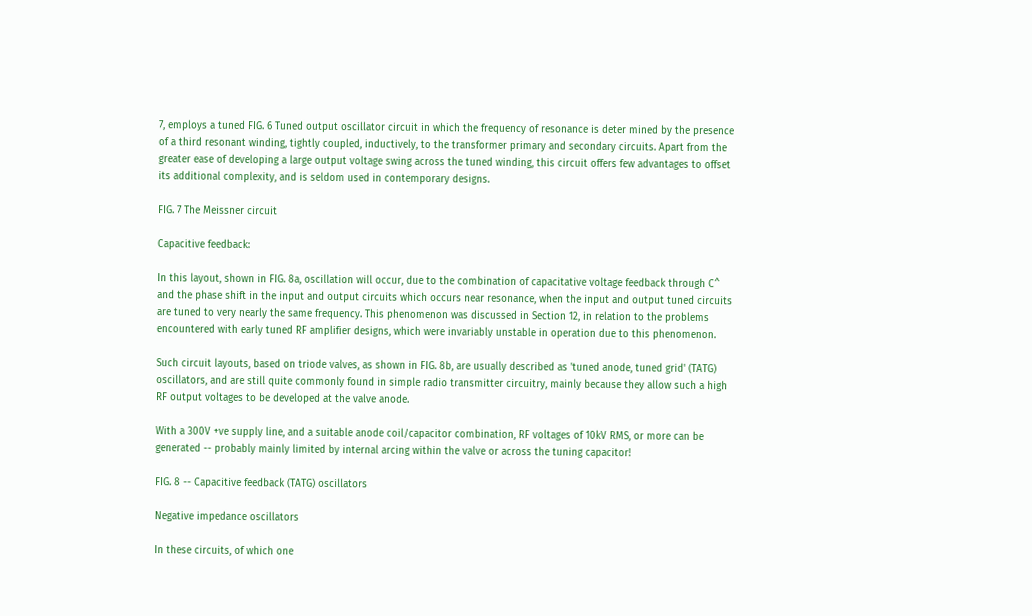7, employs a tuned FIG. 6 Tuned output oscillator circuit in which the frequency of resonance is deter mined by the presence of a third resonant winding, tightly coupled, inductively, to the transformer primary and secondary circuits. Apart from the greater ease of developing a large output voltage swing across the tuned winding, this circuit offers few advantages to offset its additional complexity, and is seldom used in contemporary designs.

FIG. 7 The Meissner circuit

Capacitive feedback:

In this layout, shown in FIG. 8a, oscillation will occur, due to the combination of capacitative voltage feedback through C^ and the phase shift in the input and output circuits which occurs near resonance, when the input and output tuned circuits are tuned to very nearly the same frequency. This phenomenon was discussed in Section 12, in relation to the problems encountered with early tuned RF amplifier designs, which were invariably unstable in operation due to this phenomenon.

Such circuit layouts, based on triode valves, as shown in FIG. 8b, are usually described as 'tuned anode, tuned grid' (TATG) oscillators, and are still quite commonly found in simple radio transmitter circuitry, mainly because they allow such a high RF output voltages to be developed at the valve anode.

With a 300V +ve supply line, and a suitable anode coil/capacitor combination, RF voltages of 10kV RMS, or more can be generated -- probably mainly limited by internal arcing within the valve or across the tuning capacitor!

FIG. 8 -- Capacitive feedback (TATG) oscillators

Negative impedance oscillators

In these circuits, of which one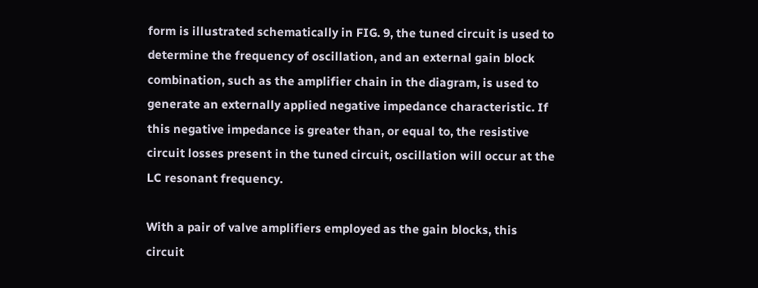form is illustrated schematically in FIG. 9, the tuned circuit is used to determine the frequency of oscillation, and an external gain block combination, such as the amplifier chain in the diagram, is used to generate an externally applied negative impedance characteristic. If this negative impedance is greater than, or equal to, the resistive circuit losses present in the tuned circuit, oscillation will occur at the LC resonant frequency.

With a pair of valve amplifiers employed as the gain blocks, this circuit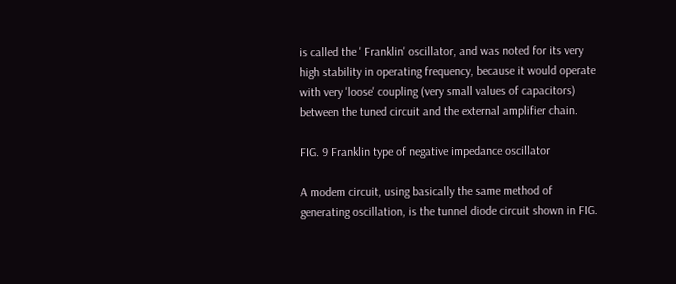is called the ' Franklin' oscillator, and was noted for its very high stability in operating frequency, because it would operate with very 'loose' coupling (very small values of capacitors) between the tuned circuit and the external amplifier chain.

FIG. 9 Franklin type of negative impedance oscillator

A modem circuit, using basically the same method of generating oscillation, is the tunnel diode circuit shown in FIG.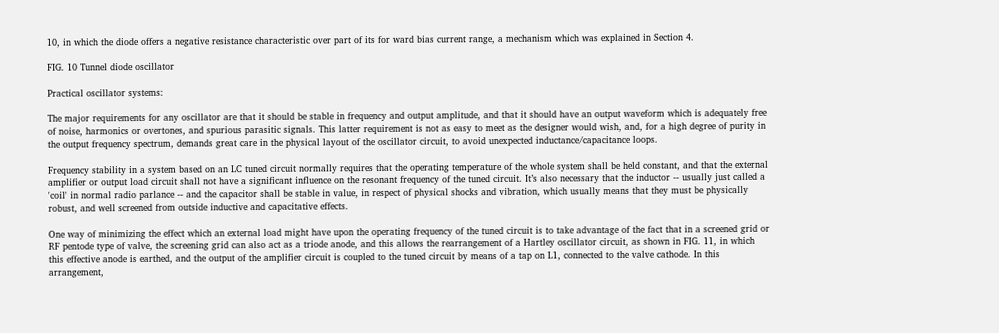10, in which the diode offers a negative resistance characteristic over part of its for ward bias current range, a mechanism which was explained in Section 4.

FIG. 10 Tunnel diode oscillator

Practical oscillator systems:

The major requirements for any oscillator are that it should be stable in frequency and output amplitude, and that it should have an output waveform which is adequately free of noise, harmonics or overtones, and spurious parasitic signals. This latter requirement is not as easy to meet as the designer would wish, and, for a high degree of purity in the output frequency spectrum, demands great care in the physical layout of the oscillator circuit, to avoid unexpected inductance/capacitance loops.

Frequency stability in a system based on an LC tuned circuit normally requires that the operating temperature of the whole system shall be held constant, and that the external amplifier or output load circuit shall not have a significant influence on the resonant frequency of the tuned circuit. It’s also necessary that the inductor -- usually just called a 'coil' in normal radio parlance -- and the capacitor shall be stable in value, in respect of physical shocks and vibration, which usually means that they must be physically robust, and well screened from outside inductive and capacitative effects.

One way of minimizing the effect which an external load might have upon the operating frequency of the tuned circuit is to take advantage of the fact that in a screened grid or RF pentode type of valve, the screening grid can also act as a triode anode, and this allows the rearrangement of a Hartley oscillator circuit, as shown in FIG. 11, in which this effective anode is earthed, and the output of the amplifier circuit is coupled to the tuned circuit by means of a tap on L1, connected to the valve cathode. In this arrangement,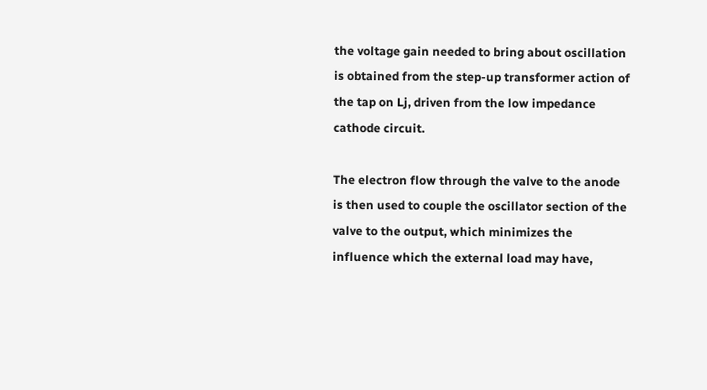the voltage gain needed to bring about oscillation is obtained from the step-up transformer action of the tap on Lj, driven from the low impedance cathode circuit.

The electron flow through the valve to the anode is then used to couple the oscillator section of the valve to the output, which minimizes the influence which the external load may have,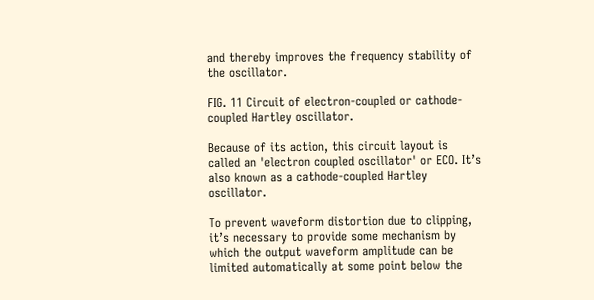and thereby improves the frequency stability of the oscillator.

FIG. 11 Circuit of electron-coupled or cathode-coupled Hartley oscillator.

Because of its action, this circuit layout is called an 'electron coupled oscillator' or ECO. It’s also known as a cathode-coupled Hartley oscillator.

To prevent waveform distortion due to clipping, it’s necessary to provide some mechanism by which the output waveform amplitude can be limited automatically at some point below the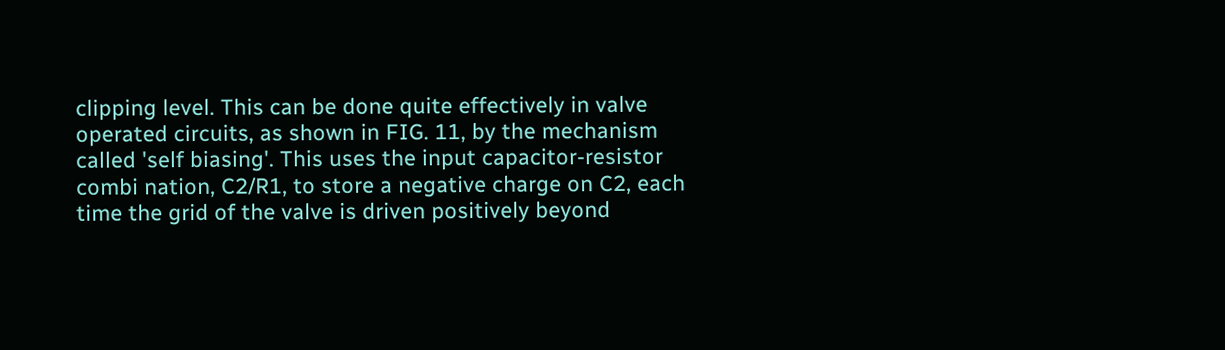clipping level. This can be done quite effectively in valve operated circuits, as shown in FIG. 11, by the mechanism called 'self biasing'. This uses the input capacitor-resistor combi nation, C2/R1, to store a negative charge on C2, each time the grid of the valve is driven positively beyond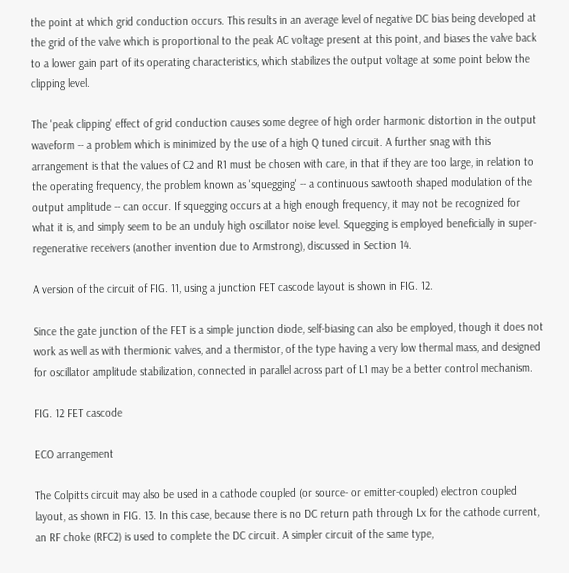the point at which grid conduction occurs. This results in an average level of negative DC bias being developed at the grid of the valve which is proportional to the peak AC voltage present at this point, and biases the valve back to a lower gain part of its operating characteristics, which stabilizes the output voltage at some point below the clipping level.

The 'peak clipping' effect of grid conduction causes some degree of high order harmonic distortion in the output waveform -- a problem which is minimized by the use of a high Q tuned circuit. A further snag with this arrangement is that the values of C2 and R1 must be chosen with care, in that if they are too large, in relation to the operating frequency, the problem known as 'squegging' -- a continuous sawtooth shaped modulation of the output amplitude -- can occur. If squegging occurs at a high enough frequency, it may not be recognized for what it is, and simply seem to be an unduly high oscillator noise level. Squegging is employed beneficially in super-regenerative receivers (another invention due to Armstrong), discussed in Section 14.

A version of the circuit of FIG. 11, using a junction FET cascode layout is shown in FIG. 12.

Since the gate junction of the FET is a simple junction diode, self-biasing can also be employed, though it does not work as well as with thermionic valves, and a thermistor, of the type having a very low thermal mass, and designed for oscillator amplitude stabilization, connected in parallel across part of L1 may be a better control mechanism.

FIG. 12 FET cascode

ECO arrangement

The Colpitts circuit may also be used in a cathode coupled (or source- or emitter-coupled) electron coupled layout, as shown in FIG. 13. In this case, because there is no DC return path through Lx for the cathode current, an RF choke (RFC2) is used to complete the DC circuit. A simpler circuit of the same type,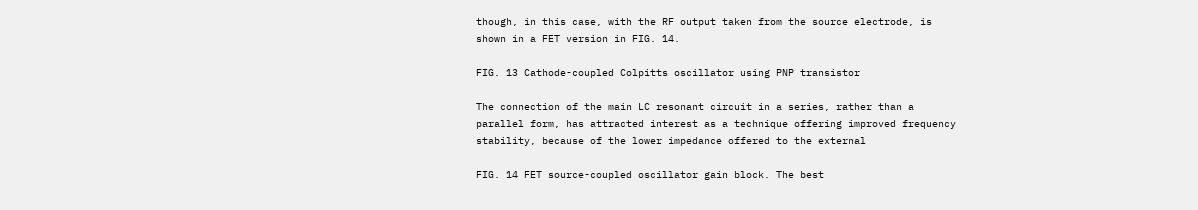though, in this case, with the RF output taken from the source electrode, is shown in a FET version in FIG. 14.

FIG. 13 Cathode-coupled Colpitts oscillator using PNP transistor

The connection of the main LC resonant circuit in a series, rather than a parallel form, has attracted interest as a technique offering improved frequency stability, because of the lower impedance offered to the external

FIG. 14 FET source-coupled oscillator gain block. The best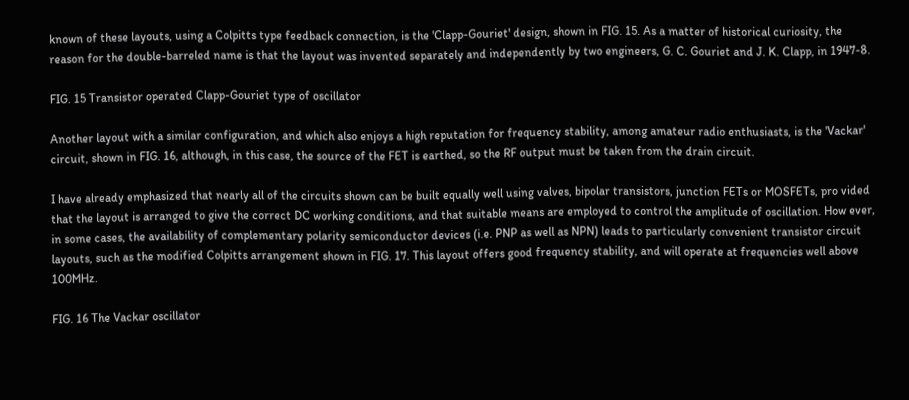known of these layouts, using a Colpitts type feedback connection, is the 'Clapp-Gouriet' design, shown in FIG. 15. As a matter of historical curiosity, the reason for the double-barreled name is that the layout was invented separately and independently by two engineers, G. C. Gouriet and J. K. Clapp, in 1947-8.

FIG. 15 Transistor operated Clapp-Gouriet type of oscillator

Another layout with a similar configuration, and which also enjoys a high reputation for frequency stability, among amateur radio enthusiasts, is the 'Vackar' circuit, shown in FIG. 16, although, in this case, the source of the FET is earthed, so the RF output must be taken from the drain circuit.

I have already emphasized that nearly all of the circuits shown can be built equally well using valves, bipolar transistors, junction FETs or MOSFETs, pro vided that the layout is arranged to give the correct DC working conditions, and that suitable means are employed to control the amplitude of oscillation. How ever, in some cases, the availability of complementary polarity semiconductor devices (i.e. PNP as well as NPN) leads to particularly convenient transistor circuit layouts, such as the modified Colpitts arrangement shown in FIG. 17. This layout offers good frequency stability, and will operate at frequencies well above 100MHz.

FIG. 16 The Vackar oscillator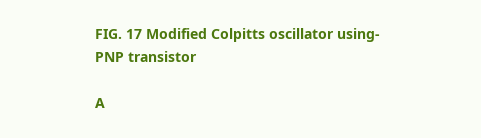FIG. 17 Modified Colpitts oscillator using- PNP transistor

A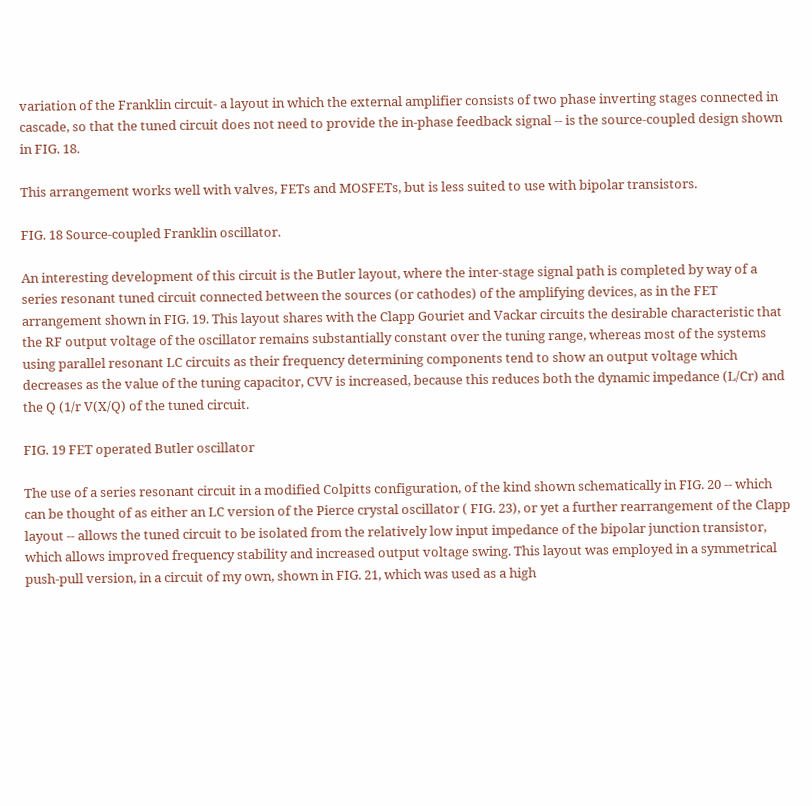variation of the Franklin circuit- a layout in which the external amplifier consists of two phase inverting stages connected in cascade, so that the tuned circuit does not need to provide the in-phase feedback signal -- is the source-coupled design shown in FIG. 18.

This arrangement works well with valves, FETs and MOSFETs, but is less suited to use with bipolar transistors.

FIG. 18 Source-coupled Franklin oscillator.

An interesting development of this circuit is the Butler layout, where the inter-stage signal path is completed by way of a series resonant tuned circuit connected between the sources (or cathodes) of the amplifying devices, as in the FET arrangement shown in FIG. 19. This layout shares with the Clapp Gouriet and Vackar circuits the desirable characteristic that the RF output voltage of the oscillator remains substantially constant over the tuning range, whereas most of the systems using parallel resonant LC circuits as their frequency determining components tend to show an output voltage which decreases as the value of the tuning capacitor, CVV is increased, because this reduces both the dynamic impedance (L/Cr) and the Q (1/r V(X/Q) of the tuned circuit.

FIG. 19 FET operated Butler oscillator

The use of a series resonant circuit in a modified Colpitts configuration, of the kind shown schematically in FIG. 20 -- which can be thought of as either an LC version of the Pierce crystal oscillator ( FIG. 23), or yet a further rearrangement of the Clapp layout -- allows the tuned circuit to be isolated from the relatively low input impedance of the bipolar junction transistor, which allows improved frequency stability and increased output voltage swing. This layout was employed in a symmetrical push-pull version, in a circuit of my own, shown in FIG. 21, which was used as a high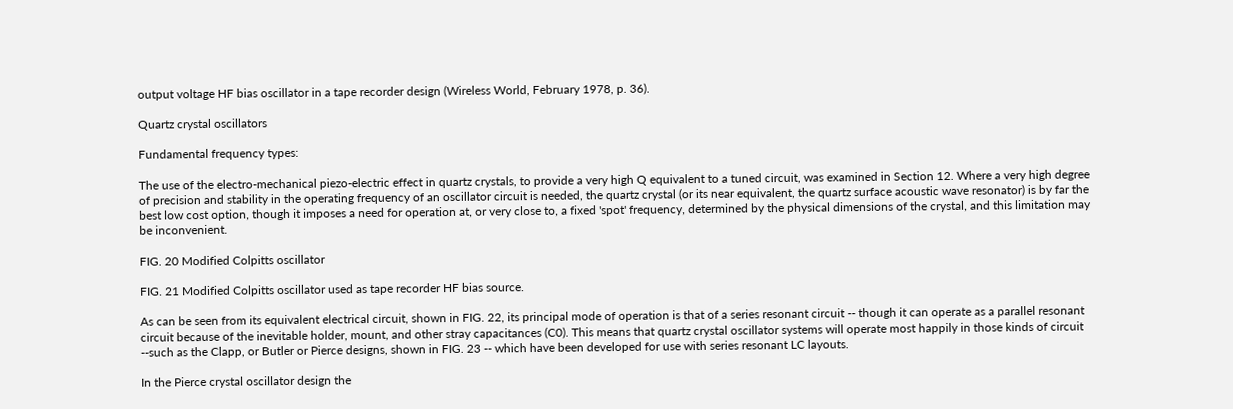output voltage HF bias oscillator in a tape recorder design (Wireless World, February 1978, p. 36).

Quartz crystal oscillators

Fundamental frequency types:

The use of the electro-mechanical piezo-electric effect in quartz crystals, to provide a very high Q equivalent to a tuned circuit, was examined in Section 12. Where a very high degree of precision and stability in the operating frequency of an oscillator circuit is needed, the quartz crystal (or its near equivalent, the quartz surface acoustic wave resonator) is by far the best low cost option, though it imposes a need for operation at, or very close to, a fixed 'spot' frequency, determined by the physical dimensions of the crystal, and this limitation may be inconvenient.

FIG. 20 Modified Colpitts oscillator

FIG. 21 Modified Colpitts oscillator used as tape recorder HF bias source.

As can be seen from its equivalent electrical circuit, shown in FIG. 22, its principal mode of operation is that of a series resonant circuit -- though it can operate as a parallel resonant circuit because of the inevitable holder, mount, and other stray capacitances (C0). This means that quartz crystal oscillator systems will operate most happily in those kinds of circuit --such as the Clapp, or Butler or Pierce designs, shown in FIG. 23 -- which have been developed for use with series resonant LC layouts.

In the Pierce crystal oscillator design the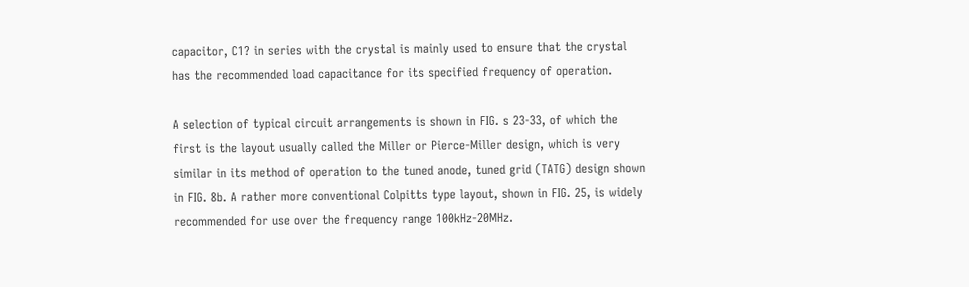capacitor, C1? in series with the crystal is mainly used to ensure that the crystal has the recommended load capacitance for its specified frequency of operation.

A selection of typical circuit arrangements is shown in FIG. s 23-33, of which the first is the layout usually called the Miller or Pierce-Miller design, which is very similar in its method of operation to the tuned anode, tuned grid (TATG) design shown in FIG. 8b. A rather more conventional Colpitts type layout, shown in FIG. 25, is widely recommended for use over the frequency range 100kHz-20MHz.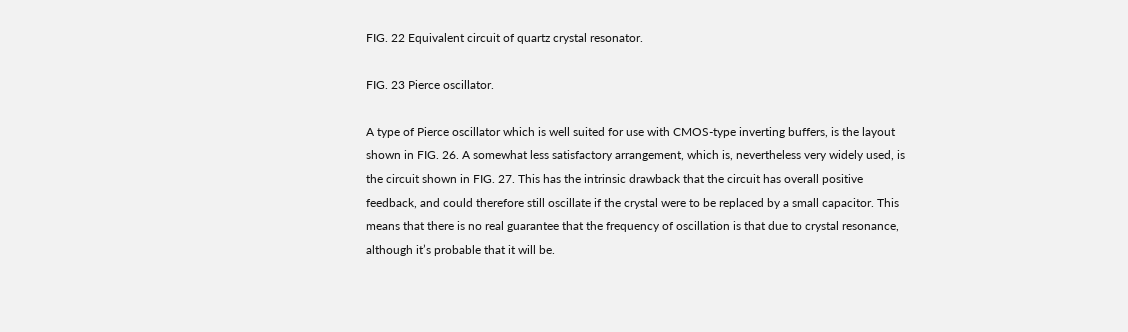FIG. 22 Equivalent circuit of quartz crystal resonator.

FIG. 23 Pierce oscillator.

A type of Pierce oscillator which is well suited for use with CMOS-type inverting buffers, is the layout shown in FIG. 26. A somewhat less satisfactory arrangement, which is, nevertheless very widely used, is the circuit shown in FIG. 27. This has the intrinsic drawback that the circuit has overall positive feedback, and could therefore still oscillate if the crystal were to be replaced by a small capacitor. This means that there is no real guarantee that the frequency of oscillation is that due to crystal resonance, although it’s probable that it will be.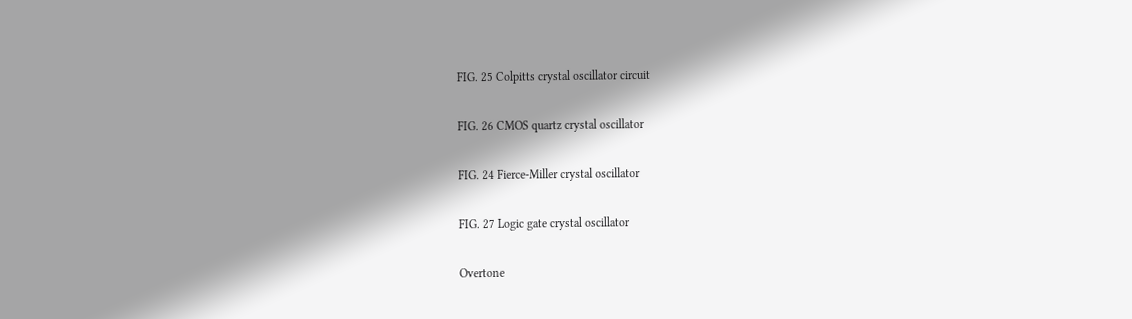FIG. 25 Colpitts crystal oscillator circuit

FIG. 26 CMOS quartz crystal oscillator

FIG. 24 Fierce-Miller crystal oscillator

FIG. 27 Logic gate crystal oscillator

Overtone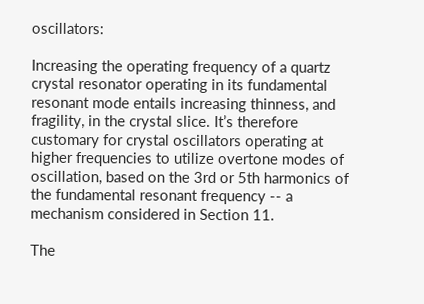oscillators:

Increasing the operating frequency of a quartz crystal resonator operating in its fundamental resonant mode entails increasing thinness, and fragility, in the crystal slice. It’s therefore customary for crystal oscillators operating at higher frequencies to utilize overtone modes of oscillation, based on the 3rd or 5th harmonics of the fundamental resonant frequency -- a mechanism considered in Section 11.

The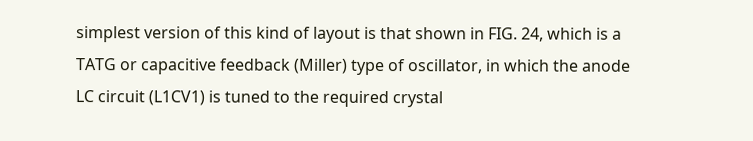simplest version of this kind of layout is that shown in FIG. 24, which is a TATG or capacitive feedback (Miller) type of oscillator, in which the anode LC circuit (L1CV1) is tuned to the required crystal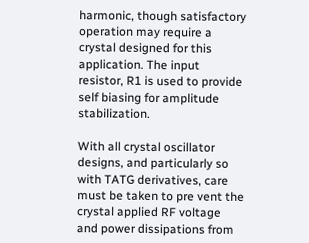harmonic, though satisfactory operation may require a crystal designed for this application. The input resistor, R1 is used to provide self biasing for amplitude stabilization.

With all crystal oscillator designs, and particularly so with TATG derivatives, care must be taken to pre vent the crystal applied RF voltage and power dissipations from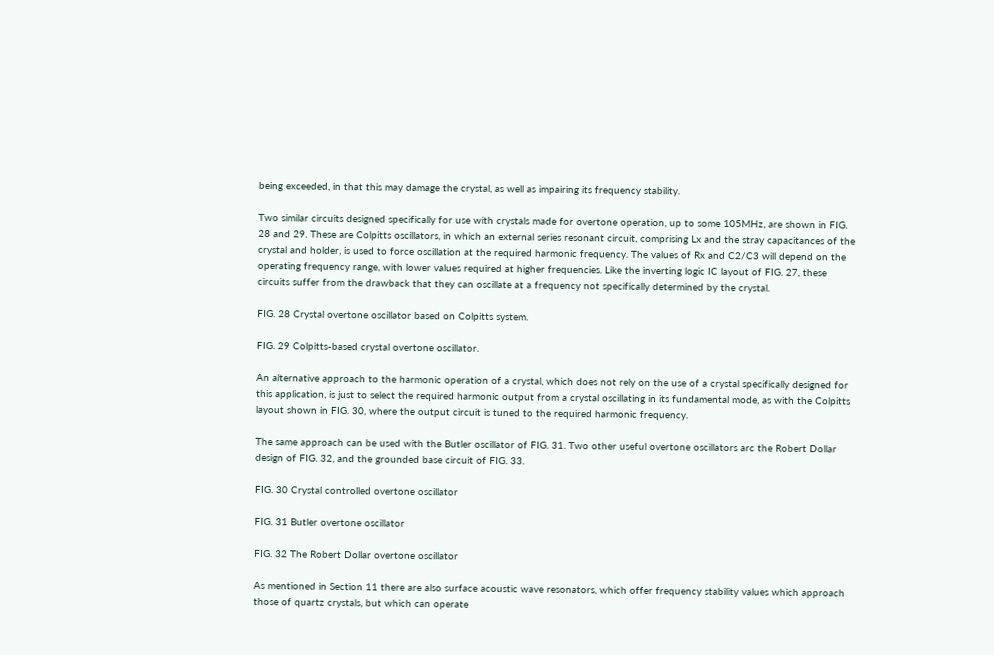being exceeded, in that this may damage the crystal, as well as impairing its frequency stability.

Two similar circuits designed specifically for use with crystals made for overtone operation, up to some 105MHz, are shown in FIG. 28 and 29. These are Colpitts oscillators, in which an external series resonant circuit, comprising Lx and the stray capacitances of the crystal and holder, is used to force oscillation at the required harmonic frequency. The values of Rx and C2/C3 will depend on the operating frequency range, with lower values required at higher frequencies. Like the inverting logic IC layout of FIG. 27, these circuits suffer from the drawback that they can oscillate at a frequency not specifically determined by the crystal.

FIG. 28 Crystal overtone oscillator based on Colpitts system.

FIG. 29 Colpitts-based crystal overtone oscillator.

An alternative approach to the harmonic operation of a crystal, which does not rely on the use of a crystal specifically designed for this application, is just to select the required harmonic output from a crystal oscillating in its fundamental mode, as with the Colpitts layout shown in FIG. 30, where the output circuit is tuned to the required harmonic frequency.

The same approach can be used with the Butler oscillator of FIG. 31. Two other useful overtone oscillators arc the Robert Dollar design of FIG. 32, and the grounded base circuit of FIG. 33.

FIG. 30 Crystal controlled overtone oscillator

FIG. 31 Butler overtone oscillator

FIG. 32 The Robert Dollar overtone oscillator

As mentioned in Section 11 there are also surface acoustic wave resonators, which offer frequency stability values which approach those of quartz crystals, but which can operate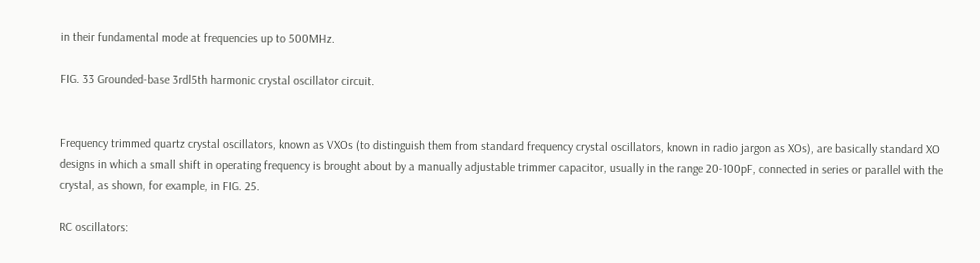in their fundamental mode at frequencies up to 500MHz.

FIG. 33 Grounded-base 3rdl5th harmonic crystal oscillator circuit.


Frequency trimmed quartz crystal oscillators, known as VXOs (to distinguish them from standard frequency crystal oscillators, known in radio jargon as XOs), are basically standard XO designs in which a small shift in operating frequency is brought about by a manually adjustable trimmer capacitor, usually in the range 20-100pF, connected in series or parallel with the crystal, as shown, for example, in FIG. 25.

RC oscillators: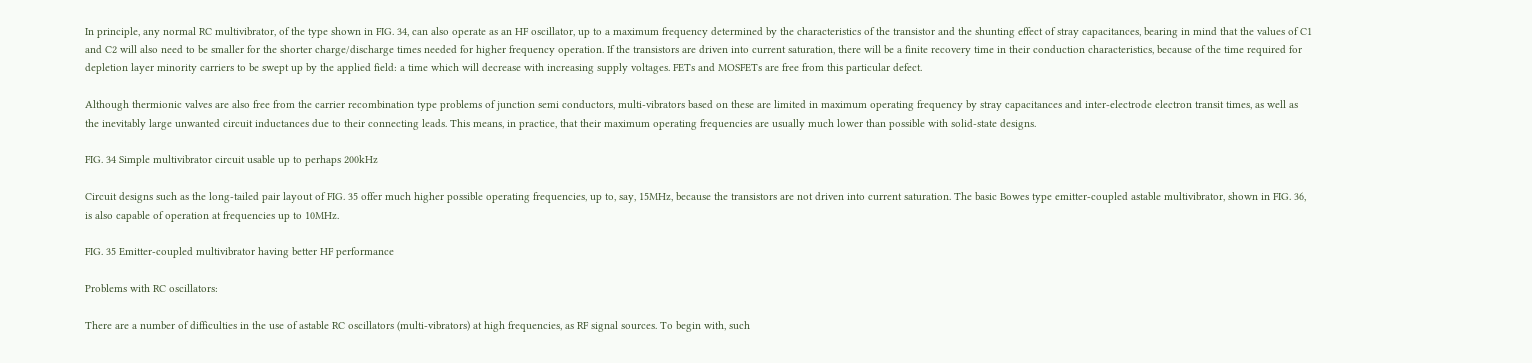In principle, any normal RC multivibrator, of the type shown in FIG. 34, can also operate as an HF oscillator, up to a maximum frequency determined by the characteristics of the transistor and the shunting effect of stray capacitances, bearing in mind that the values of C1 and C2 will also need to be smaller for the shorter charge/discharge times needed for higher frequency operation. If the transistors are driven into current saturation, there will be a finite recovery time in their conduction characteristics, because of the time required for depletion layer minority carriers to be swept up by the applied field: a time which will decrease with increasing supply voltages. FETs and MOSFETs are free from this particular defect.

Although thermionic valves are also free from the carrier recombination type problems of junction semi conductors, multi-vibrators based on these are limited in maximum operating frequency by stray capacitances and inter-electrode electron transit times, as well as the inevitably large unwanted circuit inductances due to their connecting leads. This means, in practice, that their maximum operating frequencies are usually much lower than possible with solid-state designs.

FIG. 34 Simple multivibrator circuit usable up to perhaps 200kHz

Circuit designs such as the long-tailed pair layout of FIG. 35 offer much higher possible operating frequencies, up to, say, 15MHz, because the transistors are not driven into current saturation. The basic Bowes type emitter-coupled astable multivibrator, shown in FIG. 36, is also capable of operation at frequencies up to 10MHz.

FIG. 35 Emitter-coupled multivibrator having better HF performance

Problems with RC oscillators:

There are a number of difficulties in the use of astable RC oscillators (multi-vibrators) at high frequencies, as RF signal sources. To begin with, such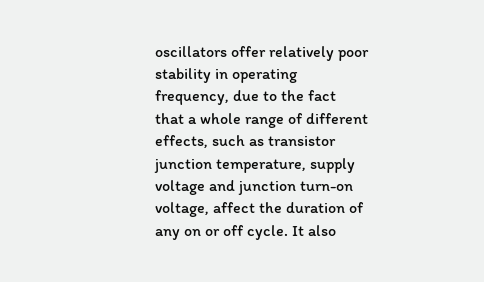oscillators offer relatively poor stability in operating frequency, due to the fact that a whole range of different effects, such as transistor junction temperature, supply voltage and junction turn-on voltage, affect the duration of any on or off cycle. It also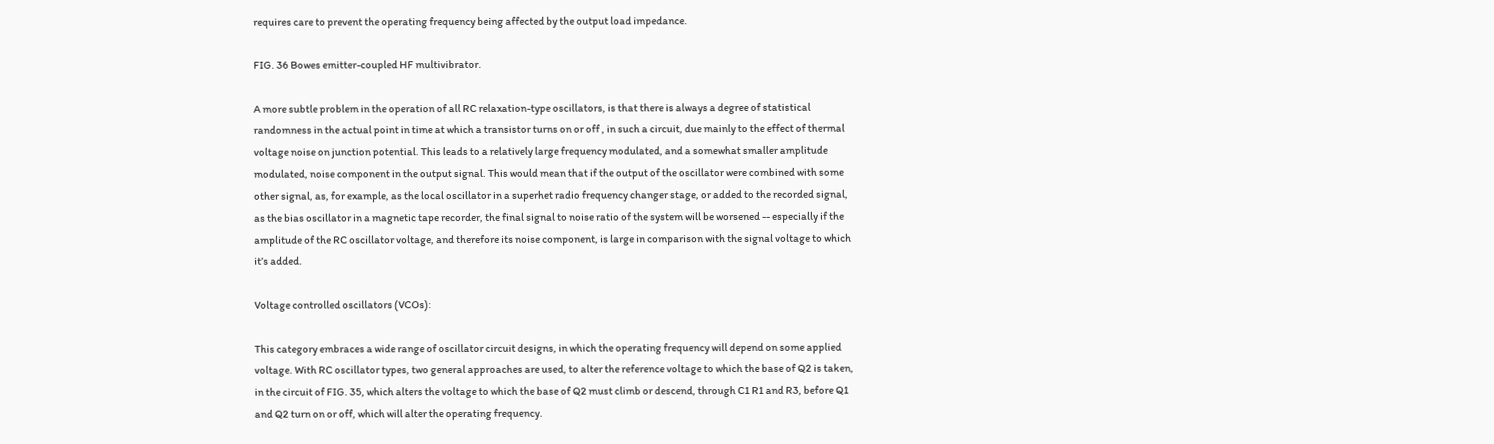requires care to prevent the operating frequency being affected by the output load impedance.

FIG. 36 Bowes emitter-coupled HF multivibrator.

A more subtle problem in the operation of all RC relaxation-type oscillators, is that there is always a degree of statistical randomness in the actual point in time at which a transistor turns on or off , in such a circuit, due mainly to the effect of thermal voltage noise on junction potential. This leads to a relatively large frequency modulated, and a somewhat smaller amplitude modulated, noise component in the output signal. This would mean that if the output of the oscillator were combined with some other signal, as, for example, as the local oscillator in a superhet radio frequency changer stage, or added to the recorded signal, as the bias oscillator in a magnetic tape recorder, the final signal to noise ratio of the system will be worsened -- especially if the amplitude of the RC oscillator voltage, and therefore its noise component, is large in comparison with the signal voltage to which it’s added.

Voltage controlled oscillators (VCOs):

This category embraces a wide range of oscillator circuit designs, in which the operating frequency will depend on some applied voltage. With RC oscillator types, two general approaches are used, to alter the reference voltage to which the base of Q2 is taken, in the circuit of FIG. 35, which alters the voltage to which the base of Q2 must climb or descend, through C1 R1 and R3, before Q1 and Q2 turn on or off, which will alter the operating frequency.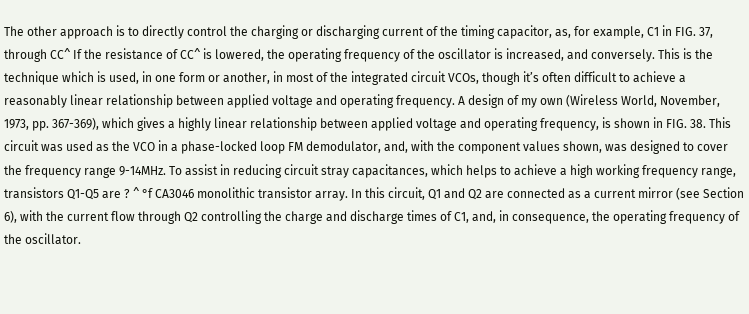The other approach is to directly control the charging or discharging current of the timing capacitor, as, for example, C1 in FIG. 37, through CC^ If the resistance of CC^ is lowered, the operating frequency of the oscillator is increased, and conversely. This is the technique which is used, in one form or another, in most of the integrated circuit VCOs, though it’s often difficult to achieve a reasonably linear relationship between applied voltage and operating frequency. A design of my own (Wireless World, November, 1973, pp. 367-369), which gives a highly linear relationship between applied voltage and operating frequency, is shown in FIG. 38. This circuit was used as the VCO in a phase-locked loop FM demodulator, and, with the component values shown, was designed to cover the frequency range 9-14MHz. To assist in reducing circuit stray capacitances, which helps to achieve a high working frequency range, transistors Q1-Q5 are ? ^ °f CA3046 monolithic transistor array. In this circuit, Q1 and Q2 are connected as a current mirror (see Section 6), with the current flow through Q2 controlling the charge and discharge times of C1, and, in consequence, the operating frequency of the oscillator.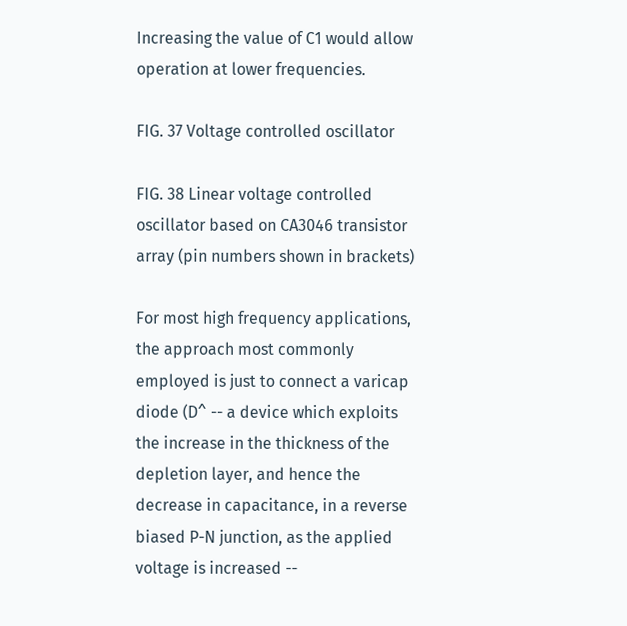Increasing the value of C1 would allow operation at lower frequencies.

FIG. 37 Voltage controlled oscillator

FIG. 38 Linear voltage controlled oscillator based on CA3046 transistor array (pin numbers shown in brackets)

For most high frequency applications, the approach most commonly employed is just to connect a varicap diode (D^ -- a device which exploits the increase in the thickness of the depletion layer, and hence the decrease in capacitance, in a reverse biased P-N junction, as the applied voltage is increased --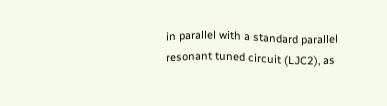in parallel with a standard parallel resonant tuned circuit (LJC2), as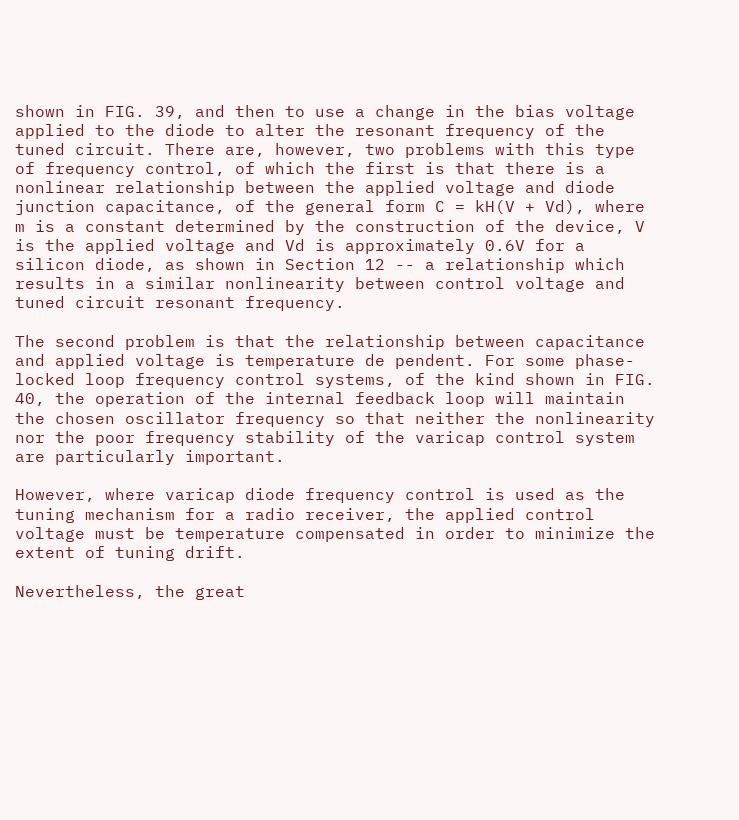shown in FIG. 39, and then to use a change in the bias voltage applied to the diode to alter the resonant frequency of the tuned circuit. There are, however, two problems with this type of frequency control, of which the first is that there is a nonlinear relationship between the applied voltage and diode junction capacitance, of the general form C = kH(V + Vd), where m is a constant determined by the construction of the device, V is the applied voltage and Vd is approximately 0.6V for a silicon diode, as shown in Section 12 -- a relationship which results in a similar nonlinearity between control voltage and tuned circuit resonant frequency.

The second problem is that the relationship between capacitance and applied voltage is temperature de pendent. For some phase-locked loop frequency control systems, of the kind shown in FIG. 40, the operation of the internal feedback loop will maintain the chosen oscillator frequency so that neither the nonlinearity nor the poor frequency stability of the varicap control system are particularly important.

However, where varicap diode frequency control is used as the tuning mechanism for a radio receiver, the applied control voltage must be temperature compensated in order to minimize the extent of tuning drift.

Nevertheless, the great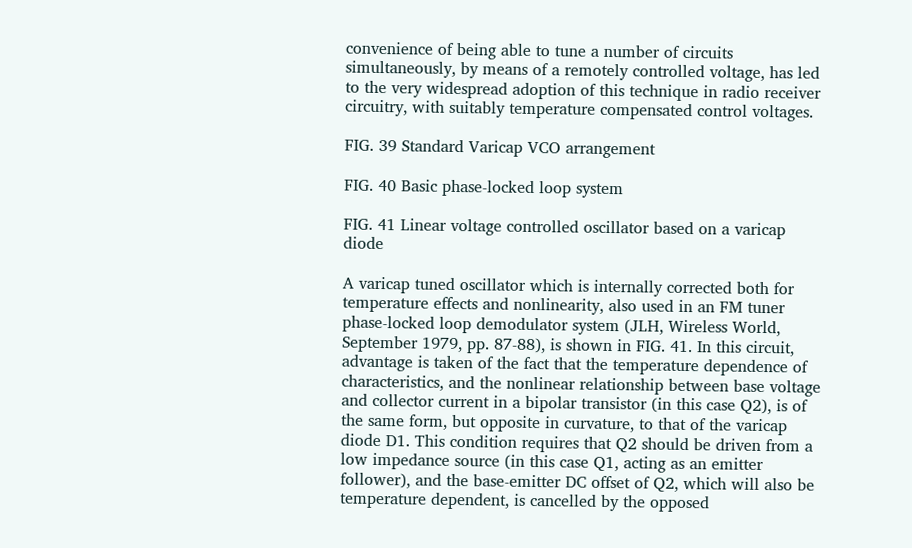convenience of being able to tune a number of circuits simultaneously, by means of a remotely controlled voltage, has led to the very widespread adoption of this technique in radio receiver circuitry, with suitably temperature compensated control voltages.

FIG. 39 Standard Varicap VCO arrangement

FIG. 40 Basic phase-locked loop system

FIG. 41 Linear voltage controlled oscillator based on a varicap diode

A varicap tuned oscillator which is internally corrected both for temperature effects and nonlinearity, also used in an FM tuner phase-locked loop demodulator system (JLH, Wireless World, September 1979, pp. 87-88), is shown in FIG. 41. In this circuit, advantage is taken of the fact that the temperature dependence of characteristics, and the nonlinear relationship between base voltage and collector current in a bipolar transistor (in this case Q2), is of the same form, but opposite in curvature, to that of the varicap diode D1. This condition requires that Q2 should be driven from a low impedance source (in this case Q1, acting as an emitter follower), and the base-emitter DC offset of Q2, which will also be temperature dependent, is cancelled by the opposed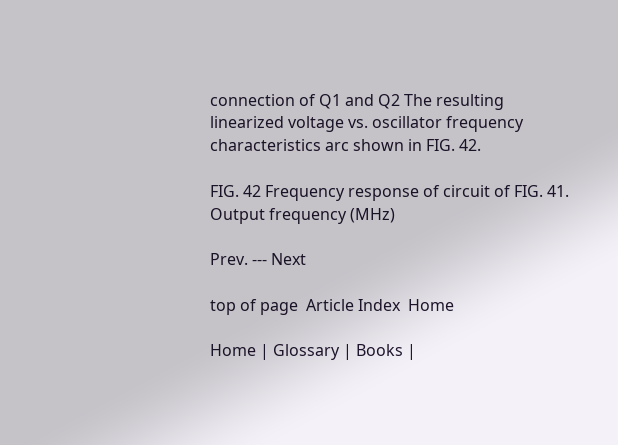connection of Q1 and Q2 The resulting linearized voltage vs. oscillator frequency characteristics arc shown in FIG. 42.

FIG. 42 Frequency response of circuit of FIG. 41. Output frequency (MHz)

Prev. --- Next

top of page  Article Index  Home

Home | Glossary | Books |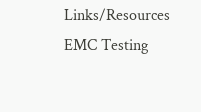Links/Resources
EMC Testing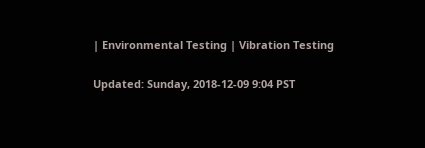| Environmental Testing | Vibration Testing

Updated: Sunday, 2018-12-09 9:04 PST